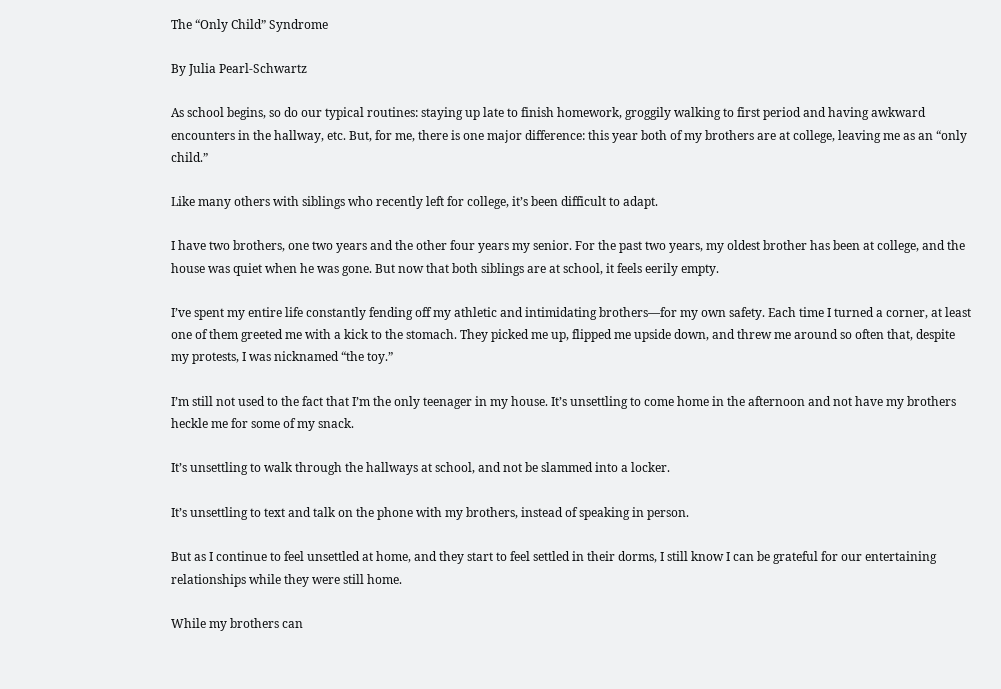The “Only Child” Syndrome

By Julia Pearl-Schwartz

As school begins, so do our typical routines: staying up late to finish homework, groggily walking to first period and having awkward encounters in the hallway, etc. But, for me, there is one major difference: this year both of my brothers are at college, leaving me as an “only child.”

Like many others with siblings who recently left for college, it’s been difficult to adapt.

I have two brothers, one two years and the other four years my senior. For the past two years, my oldest brother has been at college, and the house was quiet when he was gone. But now that both siblings are at school, it feels eerily empty.

I’ve spent my entire life constantly fending off my athletic and intimidating brothers—for my own safety. Each time I turned a corner, at least one of them greeted me with a kick to the stomach. They picked me up, flipped me upside down, and threw me around so often that, despite my protests, I was nicknamed “the toy.”

I’m still not used to the fact that I’m the only teenager in my house. It’s unsettling to come home in the afternoon and not have my brothers heckle me for some of my snack.

It’s unsettling to walk through the hallways at school, and not be slammed into a locker.

It’s unsettling to text and talk on the phone with my brothers, instead of speaking in person.

But as I continue to feel unsettled at home, and they start to feel settled in their dorms, I still know I can be grateful for our entertaining relationships while they were still home.

While my brothers can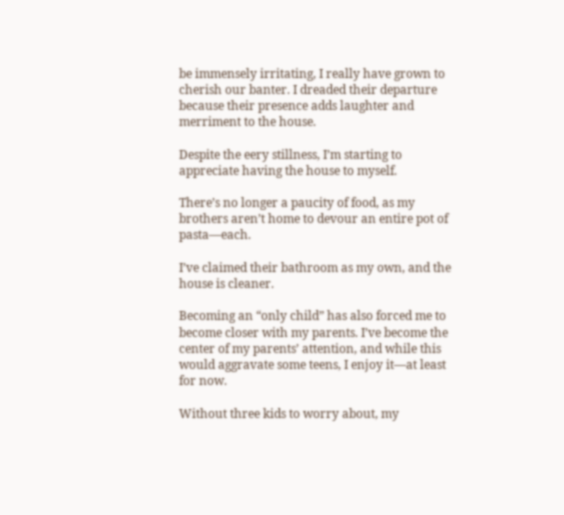be immensely irritating, I really have grown to cherish our banter. I dreaded their departure because their presence adds laughter and merriment to the house.

Despite the eery stillness, I’m starting to appreciate having the house to myself.

There’s no longer a paucity of food, as my brothers aren’t home to devour an entire pot of pasta—each.

I’ve claimed their bathroom as my own, and the house is cleaner.

Becoming an “only child” has also forced me to become closer with my parents. I’ve become the center of my parents’ attention, and while this would aggravate some teens, I enjoy it—at least for now.

Without three kids to worry about, my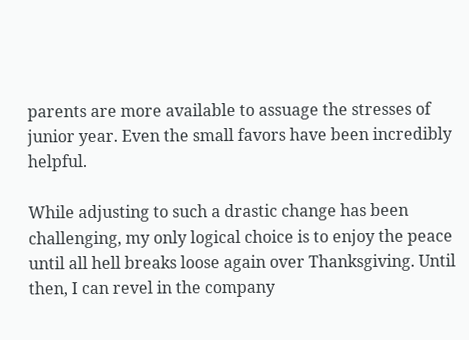parents are more available to assuage the stresses of junior year. Even the small favors have been incredibly helpful.

While adjusting to such a drastic change has been challenging, my only logical choice is to enjoy the peace until all hell breaks loose again over Thanksgiving. Until then, I can revel in the company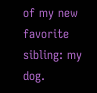of my new favorite sibling: my dog.